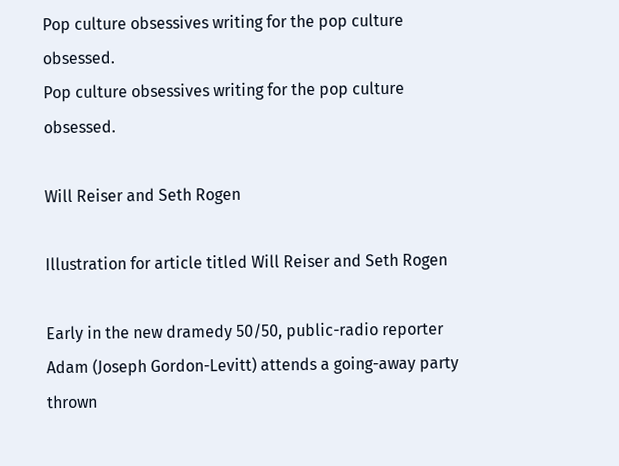Pop culture obsessives writing for the pop culture obsessed.
Pop culture obsessives writing for the pop culture obsessed.

Will Reiser and Seth Rogen

Illustration for article titled Will Reiser and Seth Rogen

Early in the new dramedy 50/50, public-radio reporter Adam (Joseph Gordon-Levitt) attends a going-away party thrown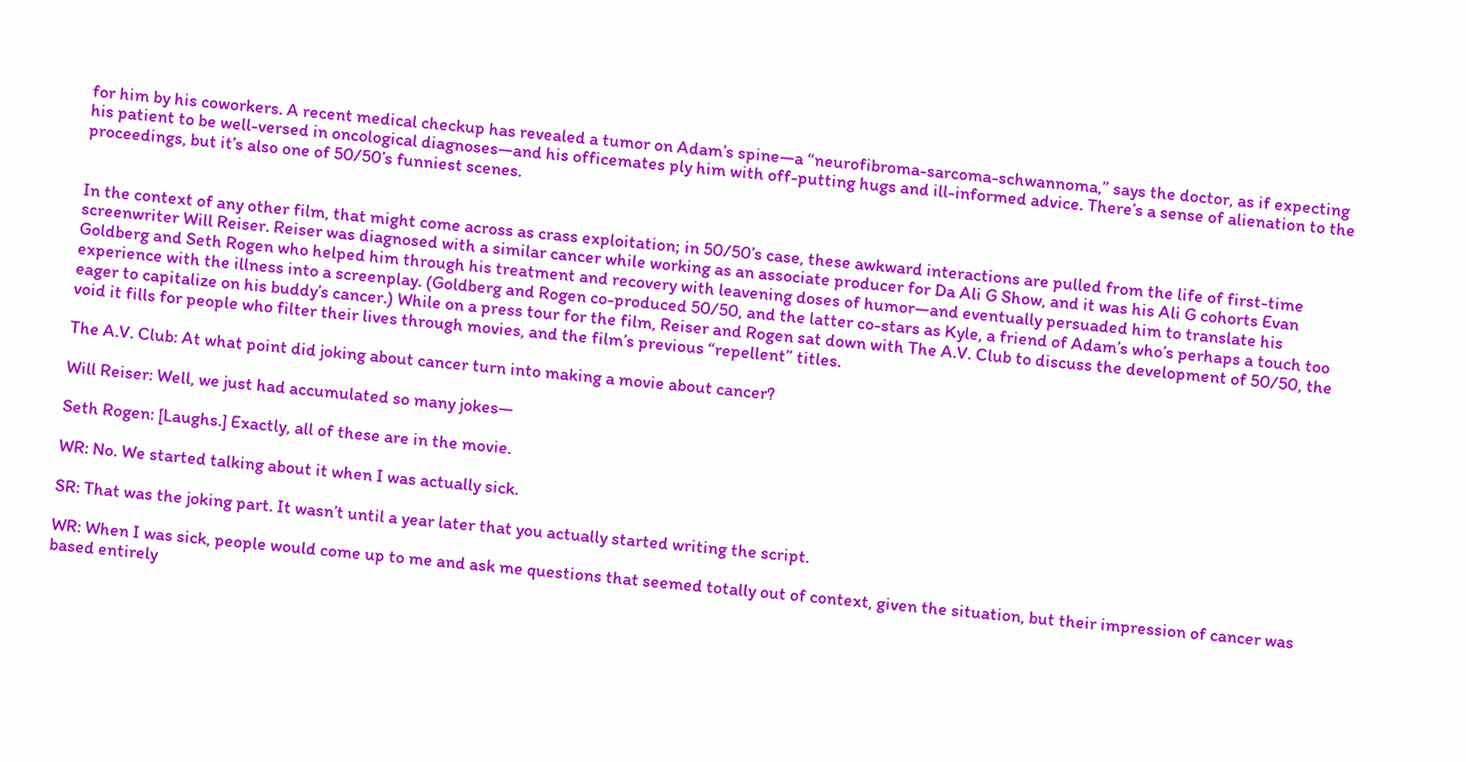for him by his coworkers. A recent medical checkup has revealed a tumor on Adam’s spine—a “neurofibroma-sarcoma-schwannoma,” says the doctor, as if expecting his patient to be well-versed in oncological diagnoses—and his officemates ply him with off-putting hugs and ill-informed advice. There’s a sense of alienation to the proceedings, but it’s also one of 50/50’s funniest scenes.


In the context of any other film, that might come across as crass exploitation; in 50/50’s case, these awkward interactions are pulled from the life of first-time screenwriter Will Reiser. Reiser was diagnosed with a similar cancer while working as an associate producer for Da Ali G Show, and it was his Ali G cohorts Evan Goldberg and Seth Rogen who helped him through his treatment and recovery with leavening doses of humor—and eventually persuaded him to translate his experience with the illness into a screenplay. (Goldberg and Rogen co-produced 50/50, and the latter co-stars as Kyle, a friend of Adam’s who’s perhaps a touch too eager to capitalize on his buddy’s cancer.) While on a press tour for the film, Reiser and Rogen sat down with The A.V. Club to discuss the development of 50/50, the void it fills for people who filter their lives through movies, and the film’s previous “repellent” titles.

The A.V. Club: At what point did joking about cancer turn into making a movie about cancer?

Will Reiser: Well, we just had accumulated so many jokes—

Seth Rogen: [Laughs.] Exactly, all of these are in the movie.

WR: No. We started talking about it when I was actually sick.

SR: That was the joking part. It wasn’t until a year later that you actually started writing the script.

WR: When I was sick, people would come up to me and ask me questions that seemed totally out of context, given the situation, but their impression of cancer was based entirely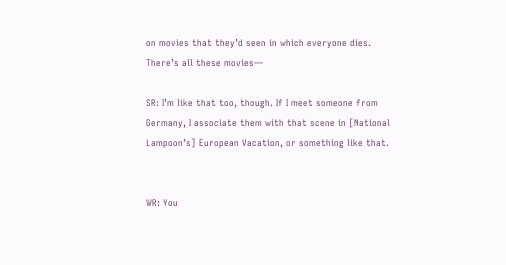on movies that they’d seen in which everyone dies. There’s all these movies—

SR: I’m like that too, though. If I meet someone from Germany, I associate them with that scene in [National Lampoon’s] European Vacation, or something like that.


WR: You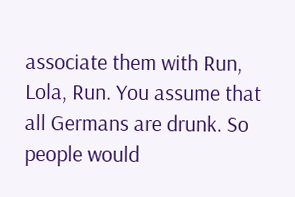associate them with Run, Lola, Run. You assume that all Germans are drunk. So people would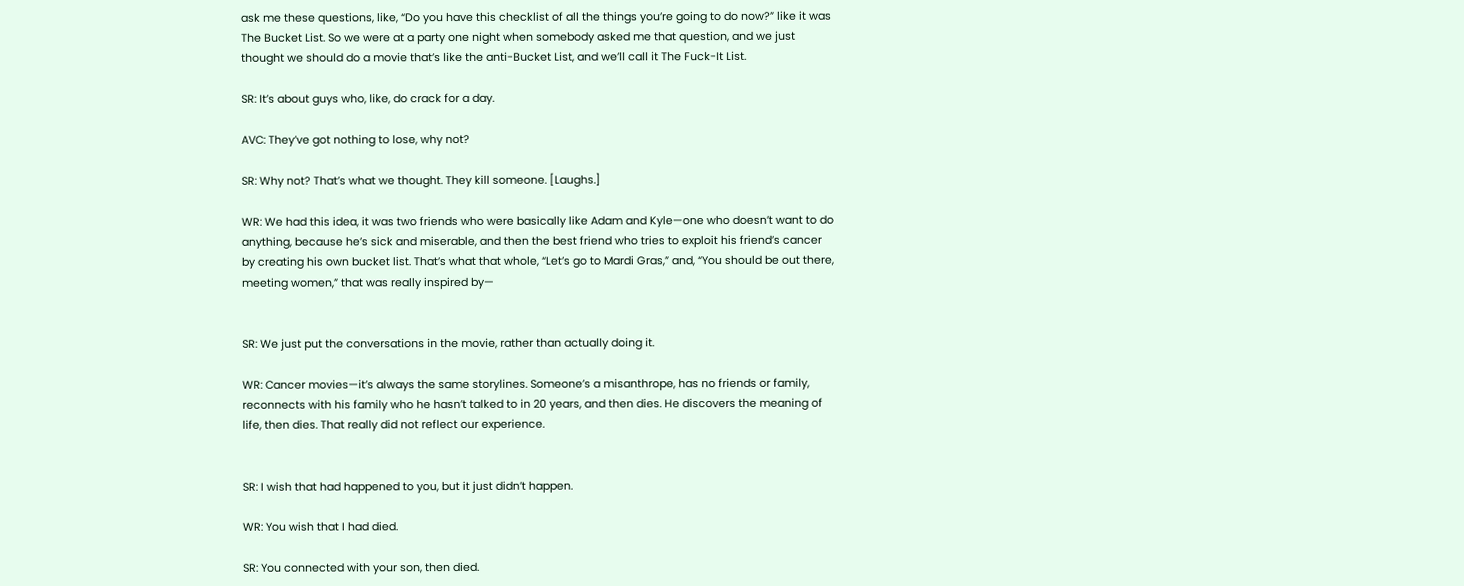ask me these questions, like, “Do you have this checklist of all the things you’re going to do now?” like it was The Bucket List. So we were at a party one night when somebody asked me that question, and we just thought we should do a movie that’s like the anti-Bucket List, and we’ll call it The Fuck-It List.

SR: It’s about guys who, like, do crack for a day.

AVC: They’ve got nothing to lose, why not?

SR: Why not? That’s what we thought. They kill someone. [Laughs.]

WR: We had this idea, it was two friends who were basically like Adam and Kyle—one who doesn’t want to do anything, because he’s sick and miserable, and then the best friend who tries to exploit his friend’s cancer by creating his own bucket list. That’s what that whole, “Let’s go to Mardi Gras,” and, “You should be out there, meeting women,” that was really inspired by—


SR: We just put the conversations in the movie, rather than actually doing it.

WR: Cancer movies—it’s always the same storylines. Someone’s a misanthrope, has no friends or family, reconnects with his family who he hasn’t talked to in 20 years, and then dies. He discovers the meaning of life, then dies. That really did not reflect our experience.


SR: I wish that had happened to you, but it just didn’t happen.

WR: You wish that I had died.

SR: You connected with your son, then died.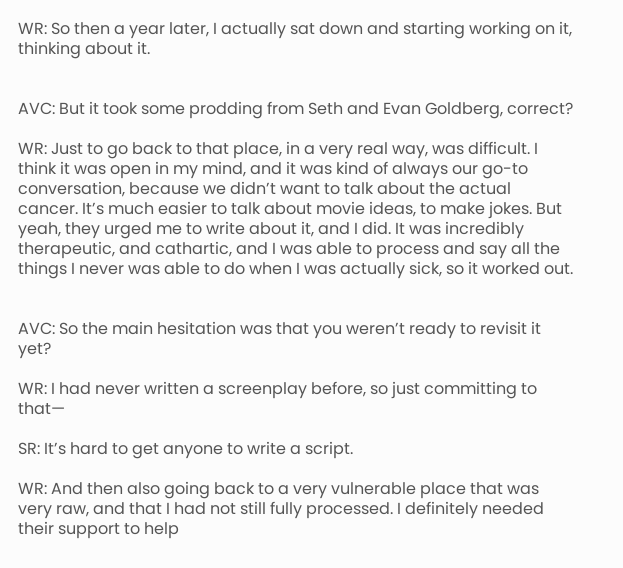WR: So then a year later, I actually sat down and starting working on it, thinking about it.


AVC: But it took some prodding from Seth and Evan Goldberg, correct?

WR: Just to go back to that place, in a very real way, was difficult. I think it was open in my mind, and it was kind of always our go-to conversation, because we didn’t want to talk about the actual cancer. It’s much easier to talk about movie ideas, to make jokes. But yeah, they urged me to write about it, and I did. It was incredibly therapeutic, and cathartic, and I was able to process and say all the things I never was able to do when I was actually sick, so it worked out.


AVC: So the main hesitation was that you weren’t ready to revisit it yet?

WR: I had never written a screenplay before, so just committing to that—

SR: It’s hard to get anyone to write a script.

WR: And then also going back to a very vulnerable place that was very raw, and that I had not still fully processed. I definitely needed their support to help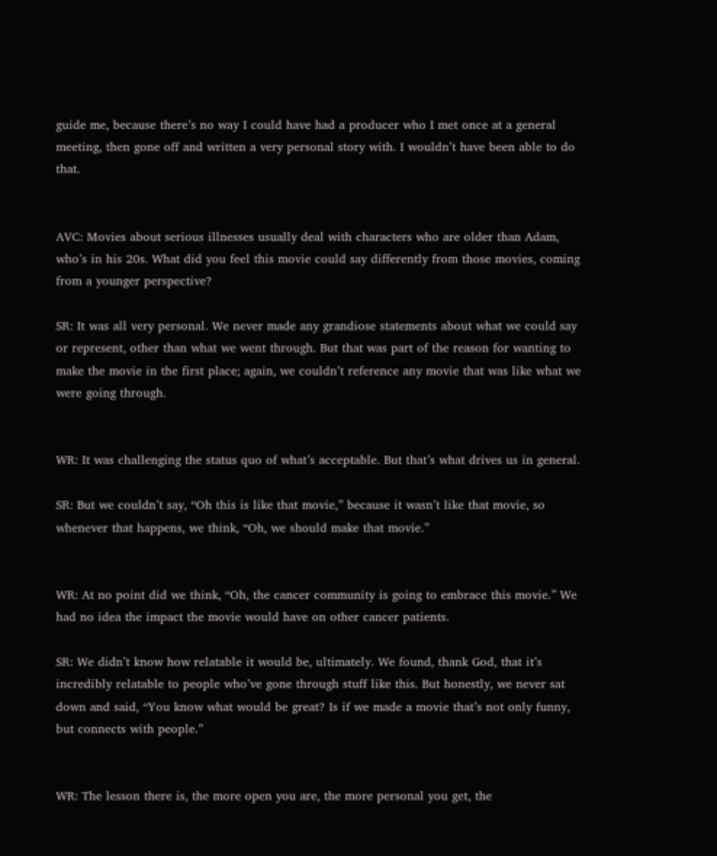guide me, because there’s no way I could have had a producer who I met once at a general meeting, then gone off and written a very personal story with. I wouldn’t have been able to do that.


AVC: Movies about serious illnesses usually deal with characters who are older than Adam, who’s in his 20s. What did you feel this movie could say differently from those movies, coming from a younger perspective?

SR: It was all very personal. We never made any grandiose statements about what we could say or represent, other than what we went through. But that was part of the reason for wanting to make the movie in the first place; again, we couldn’t reference any movie that was like what we were going through.


WR: It was challenging the status quo of what’s acceptable. But that’s what drives us in general.

SR: But we couldn’t say, “Oh this is like that movie,” because it wasn’t like that movie, so whenever that happens, we think, “Oh, we should make that movie.”


WR: At no point did we think, “Oh, the cancer community is going to embrace this movie.” We had no idea the impact the movie would have on other cancer patients.

SR: We didn’t know how relatable it would be, ultimately. We found, thank God, that it’s incredibly relatable to people who’ve gone through stuff like this. But honestly, we never sat down and said, “You know what would be great? Is if we made a movie that’s not only funny, but connects with people.”


WR: The lesson there is, the more open you are, the more personal you get, the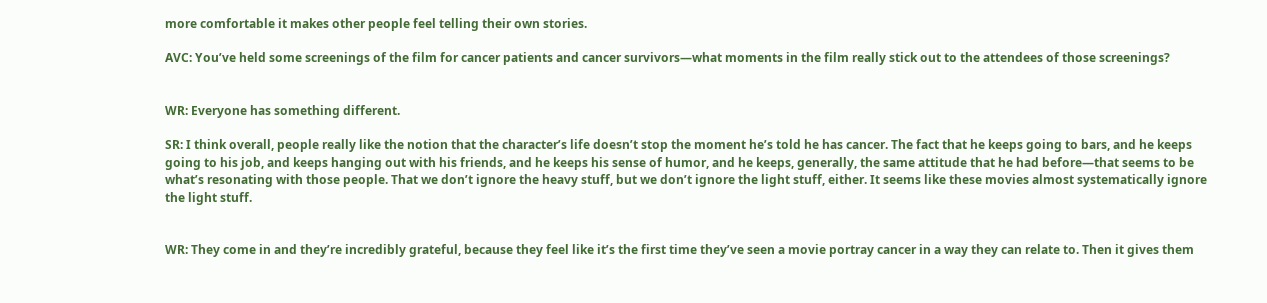more comfortable it makes other people feel telling their own stories.

AVC: You’ve held some screenings of the film for cancer patients and cancer survivors—what moments in the film really stick out to the attendees of those screenings?


WR: Everyone has something different.

SR: I think overall, people really like the notion that the character’s life doesn’t stop the moment he’s told he has cancer. The fact that he keeps going to bars, and he keeps going to his job, and keeps hanging out with his friends, and he keeps his sense of humor, and he keeps, generally, the same attitude that he had before—that seems to be what’s resonating with those people. That we don’t ignore the heavy stuff, but we don’t ignore the light stuff, either. It seems like these movies almost systematically ignore the light stuff.


WR: They come in and they’re incredibly grateful, because they feel like it’s the first time they’ve seen a movie portray cancer in a way they can relate to. Then it gives them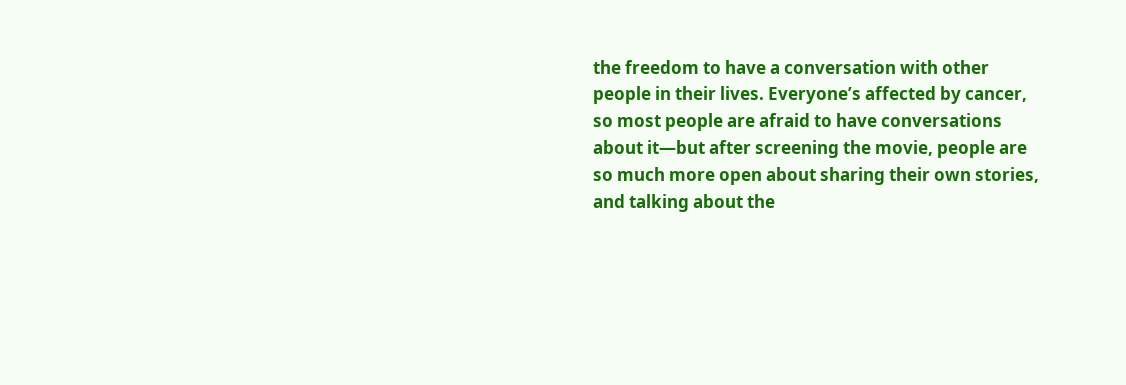the freedom to have a conversation with other people in their lives. Everyone’s affected by cancer, so most people are afraid to have conversations about it—but after screening the movie, people are so much more open about sharing their own stories, and talking about the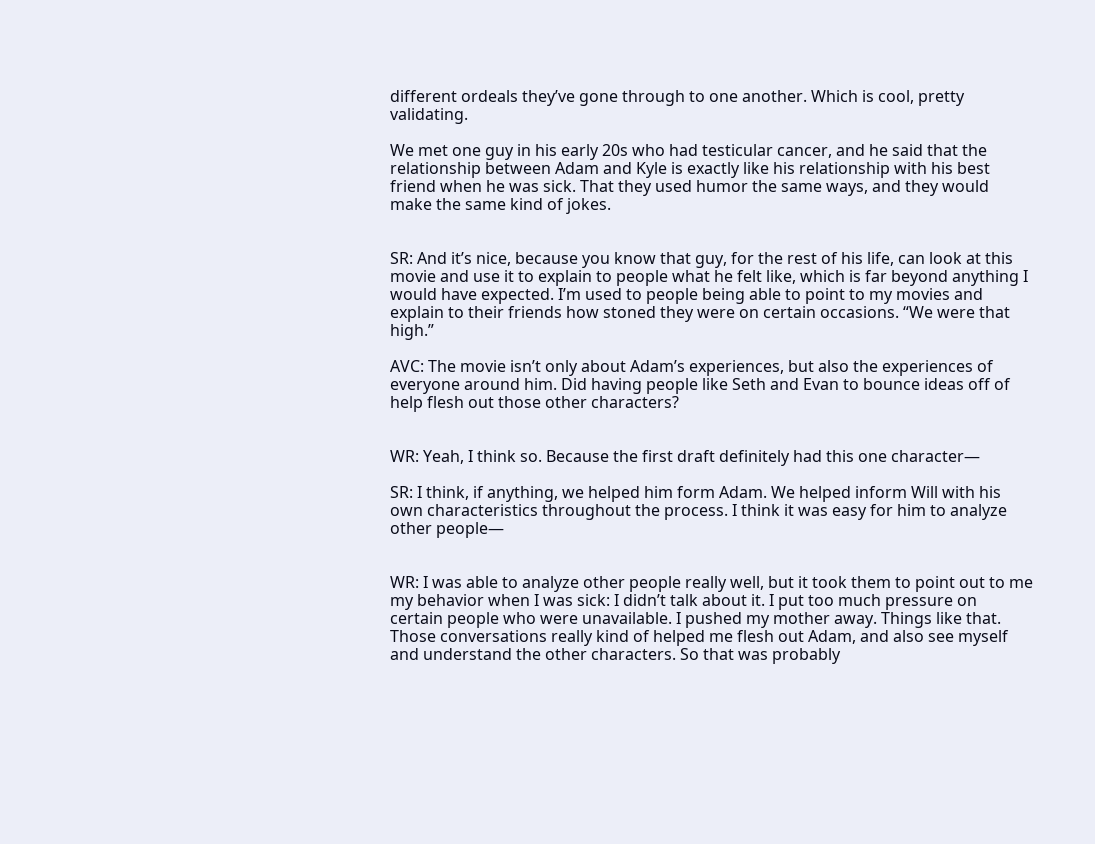different ordeals they’ve gone through to one another. Which is cool, pretty validating.

We met one guy in his early 20s who had testicular cancer, and he said that the relationship between Adam and Kyle is exactly like his relationship with his best friend when he was sick. That they used humor the same ways, and they would make the same kind of jokes.


SR: And it’s nice, because you know that guy, for the rest of his life, can look at this movie and use it to explain to people what he felt like, which is far beyond anything I would have expected. I’m used to people being able to point to my movies and explain to their friends how stoned they were on certain occasions. “We were that high.”

AVC: The movie isn’t only about Adam’s experiences, but also the experiences of everyone around him. Did having people like Seth and Evan to bounce ideas off of help flesh out those other characters?


WR: Yeah, I think so. Because the first draft definitely had this one character—

SR: I think, if anything, we helped him form Adam. We helped inform Will with his own characteristics throughout the process. I think it was easy for him to analyze other people—


WR: I was able to analyze other people really well, but it took them to point out to me my behavior when I was sick: I didn’t talk about it. I put too much pressure on certain people who were unavailable. I pushed my mother away. Things like that. Those conversations really kind of helped me flesh out Adam, and also see myself and understand the other characters. So that was probably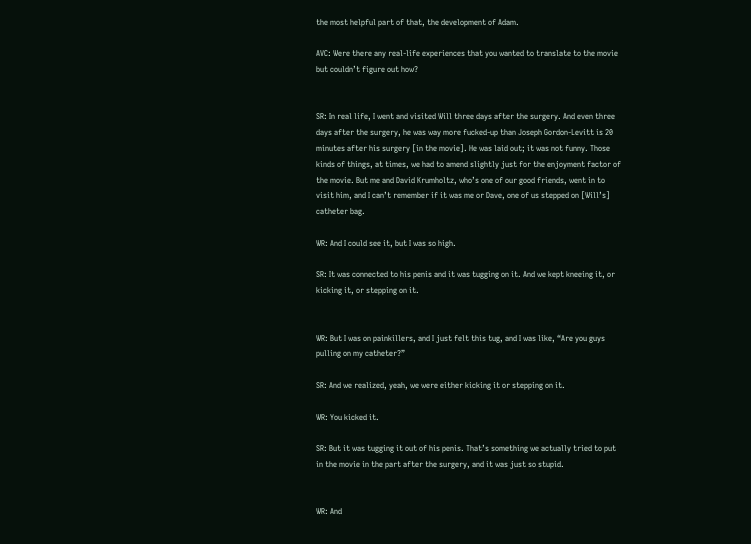the most helpful part of that, the development of Adam.

AVC: Were there any real-life experiences that you wanted to translate to the movie but couldn’t figure out how?


SR: In real life, I went and visited Will three days after the surgery. And even three days after the surgery, he was way more fucked-up than Joseph Gordon-Levitt is 20 minutes after his surgery [in the movie]. He was laid out; it was not funny. Those kinds of things, at times, we had to amend slightly just for the enjoyment factor of the movie. But me and David Krumholtz, who’s one of our good friends, went in to visit him, and I can’t remember if it was me or Dave, one of us stepped on [Will’s] catheter bag.

WR: And I could see it, but I was so high.

SR: It was connected to his penis and it was tugging on it. And we kept kneeing it, or kicking it, or stepping on it.


WR: But I was on painkillers, and I just felt this tug, and I was like, “Are you guys pulling on my catheter?”

SR: And we realized, yeah, we were either kicking it or stepping on it.

WR: You kicked it.

SR: But it was tugging it out of his penis. That’s something we actually tried to put in the movie in the part after the surgery, and it was just so stupid.


WR: And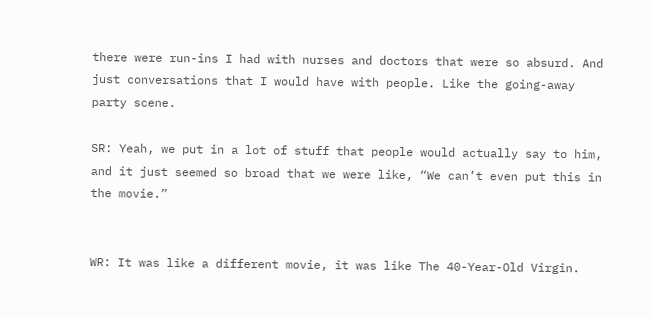there were run-ins I had with nurses and doctors that were so absurd. And just conversations that I would have with people. Like the going-away party scene.

SR: Yeah, we put in a lot of stuff that people would actually say to him, and it just seemed so broad that we were like, “We can’t even put this in the movie.”


WR: It was like a different movie, it was like The 40-Year-Old Virgin.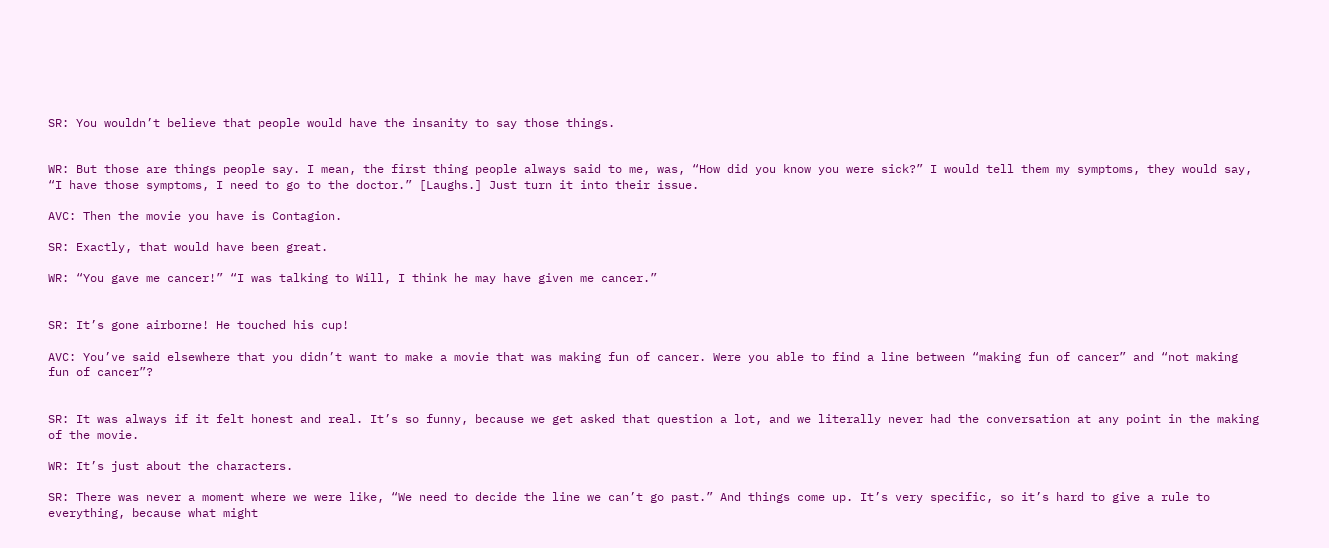SR: You wouldn’t believe that people would have the insanity to say those things.


WR: But those are things people say. I mean, the first thing people always said to me, was, “How did you know you were sick?” I would tell them my symptoms, they would say, “I have those symptoms, I need to go to the doctor.” [Laughs.] Just turn it into their issue.

AVC: Then the movie you have is Contagion.

SR: Exactly, that would have been great.

WR: “You gave me cancer!” “I was talking to Will, I think he may have given me cancer.”


SR: It’s gone airborne! He touched his cup!

AVC: You’ve said elsewhere that you didn’t want to make a movie that was making fun of cancer. Were you able to find a line between “making fun of cancer” and “not making fun of cancer”?


SR: It was always if it felt honest and real. It’s so funny, because we get asked that question a lot, and we literally never had the conversation at any point in the making of the movie.

WR: It’s just about the characters.

SR: There was never a moment where we were like, “We need to decide the line we can’t go past.” And things come up. It’s very specific, so it’s hard to give a rule to everything, because what might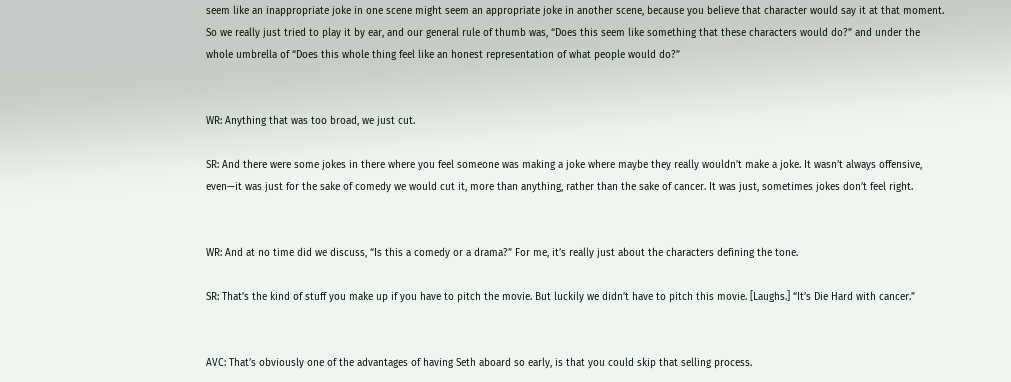seem like an inappropriate joke in one scene might seem an appropriate joke in another scene, because you believe that character would say it at that moment. So we really just tried to play it by ear, and our general rule of thumb was, “Does this seem like something that these characters would do?” and under the whole umbrella of “Does this whole thing feel like an honest representation of what people would do?”


WR: Anything that was too broad, we just cut.

SR: And there were some jokes in there where you feel someone was making a joke where maybe they really wouldn’t make a joke. It wasn’t always offensive, even—it was just for the sake of comedy we would cut it, more than anything, rather than the sake of cancer. It was just, sometimes jokes don’t feel right.


WR: And at no time did we discuss, “Is this a comedy or a drama?” For me, it’s really just about the characters defining the tone.

SR: That’s the kind of stuff you make up if you have to pitch the movie. But luckily we didn’t have to pitch this movie. [Laughs.] “It’s Die Hard with cancer.”


AVC: That’s obviously one of the advantages of having Seth aboard so early, is that you could skip that selling process.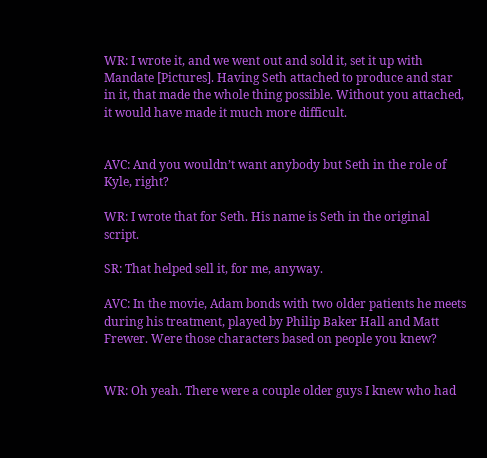WR: I wrote it, and we went out and sold it, set it up with Mandate [Pictures]. Having Seth attached to produce and star in it, that made the whole thing possible. Without you attached, it would have made it much more difficult.


AVC: And you wouldn’t want anybody but Seth in the role of Kyle, right?

WR: I wrote that for Seth. His name is Seth in the original script.

SR: That helped sell it, for me, anyway.

AVC: In the movie, Adam bonds with two older patients he meets during his treatment, played by Philip Baker Hall and Matt Frewer. Were those characters based on people you knew?


WR: Oh yeah. There were a couple older guys I knew who had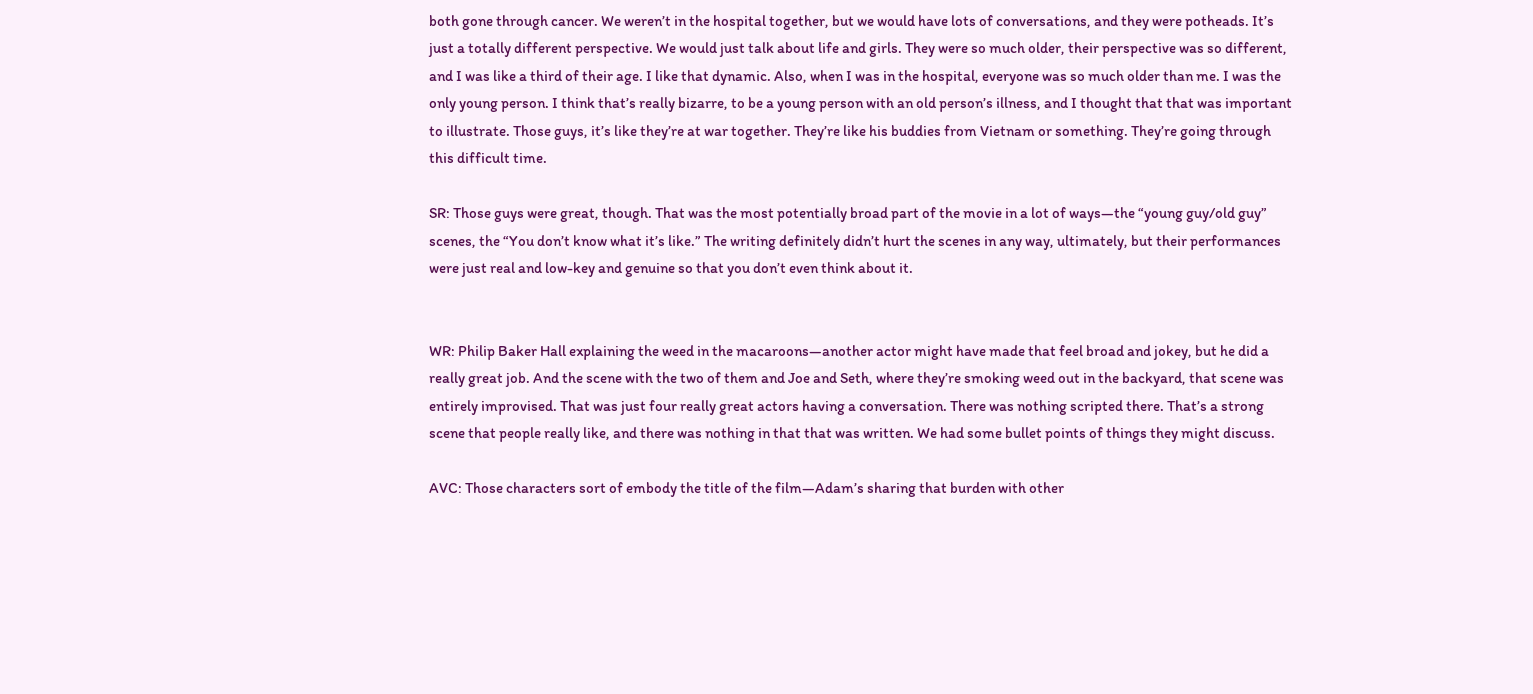both gone through cancer. We weren’t in the hospital together, but we would have lots of conversations, and they were potheads. It’s just a totally different perspective. We would just talk about life and girls. They were so much older, their perspective was so different, and I was like a third of their age. I like that dynamic. Also, when I was in the hospital, everyone was so much older than me. I was the only young person. I think that’s really bizarre, to be a young person with an old person’s illness, and I thought that that was important to illustrate. Those guys, it’s like they’re at war together. They’re like his buddies from Vietnam or something. They’re going through this difficult time.

SR: Those guys were great, though. That was the most potentially broad part of the movie in a lot of ways—the “young guy/old guy” scenes, the “You don’t know what it’s like.” The writing definitely didn’t hurt the scenes in any way, ultimately, but their performances were just real and low-key and genuine so that you don’t even think about it.


WR: Philip Baker Hall explaining the weed in the macaroons—another actor might have made that feel broad and jokey, but he did a really great job. And the scene with the two of them and Joe and Seth, where they’re smoking weed out in the backyard, that scene was entirely improvised. That was just four really great actors having a conversation. There was nothing scripted there. That’s a strong scene that people really like, and there was nothing in that that was written. We had some bullet points of things they might discuss.

AVC: Those characters sort of embody the title of the film—Adam’s sharing that burden with other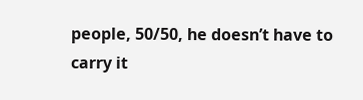people, 50/50, he doesn’t have to carry it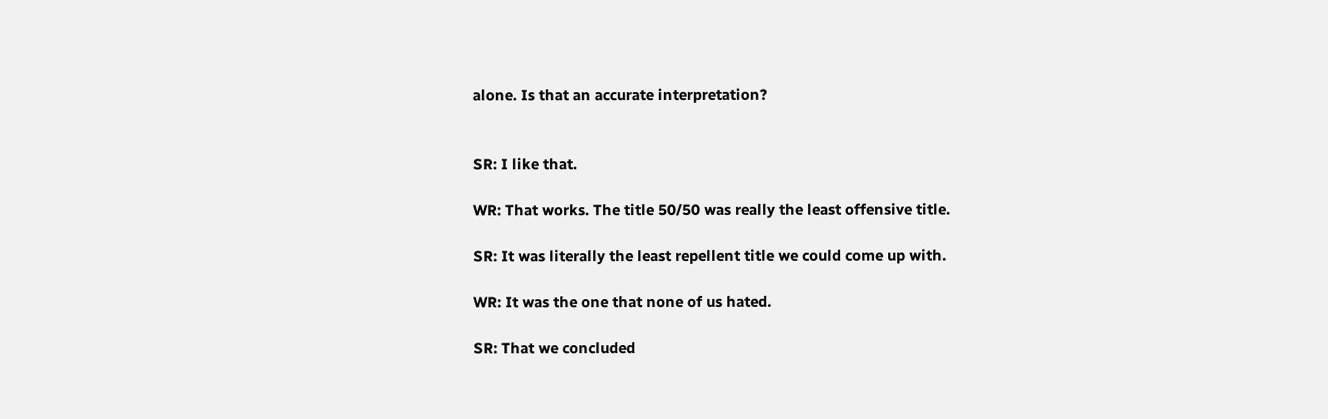alone. Is that an accurate interpretation?


SR: I like that.

WR: That works. The title 50/50 was really the least offensive title.

SR: It was literally the least repellent title we could come up with.

WR: It was the one that none of us hated.

SR: That we concluded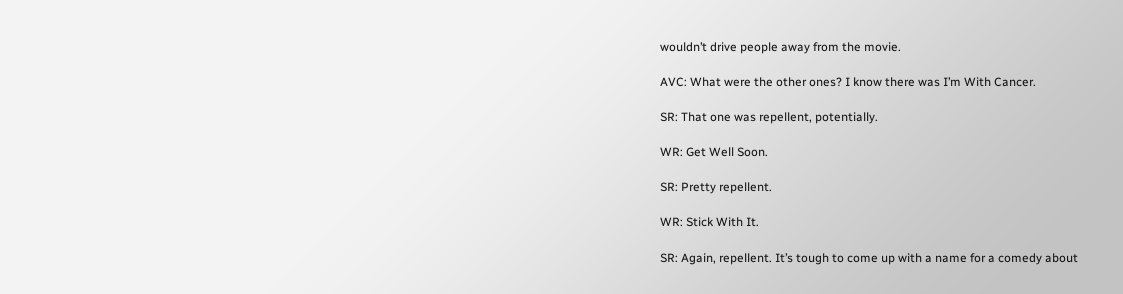wouldn’t drive people away from the movie.

AVC: What were the other ones? I know there was I’m With Cancer.

SR: That one was repellent, potentially.

WR: Get Well Soon.

SR: Pretty repellent.

WR: Stick With It.

SR: Again, repellent. It’s tough to come up with a name for a comedy about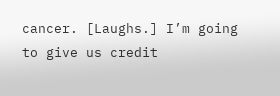cancer. [Laughs.] I’m going to give us credit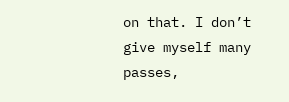on that. I don’t give myself many passes,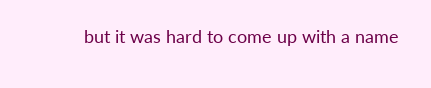but it was hard to come up with a name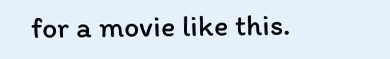for a movie like this.